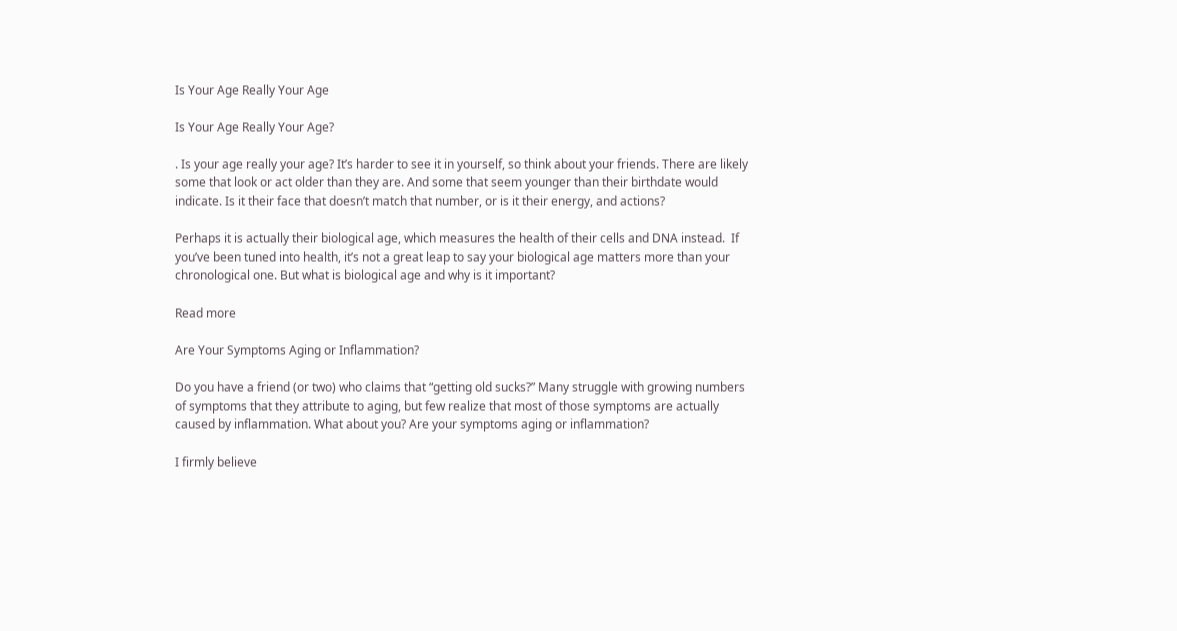Is Your Age Really Your Age

Is Your Age Really Your Age?

. Is your age really your age? It’s harder to see it in yourself, so think about your friends. There are likely some that look or act older than they are. And some that seem younger than their birthdate would indicate. Is it their face that doesn’t match that number, or is it their energy, and actions?

Perhaps it is actually their biological age, which measures the health of their cells and DNA instead.  If you’ve been tuned into health, it’s not a great leap to say your biological age matters more than your chronological one. But what is biological age and why is it important?

Read more

Are Your Symptoms Aging or Inflammation?

Do you have a friend (or two) who claims that “getting old sucks?” Many struggle with growing numbers of symptoms that they attribute to aging, but few realize that most of those symptoms are actually caused by inflammation. What about you? Are your symptoms aging or inflammation?

I firmly believe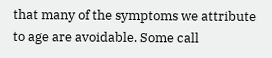that many of the symptoms we attribute to age are avoidable. Some call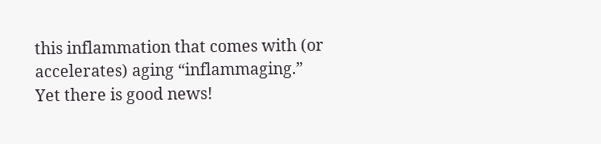this inflammation that comes with (or accelerates) aging “inflammaging.” Yet there is good news!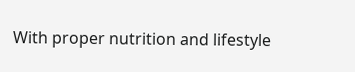With proper nutrition and lifestyle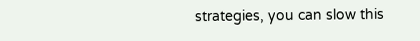strategies, you can slow this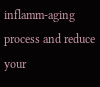inflamm-aging process and reduce your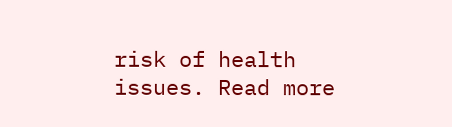risk of health issues. Read more